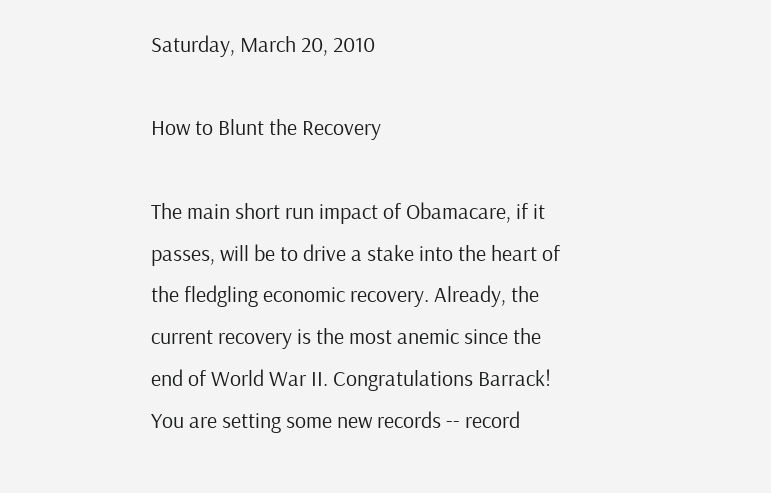Saturday, March 20, 2010

How to Blunt the Recovery

The main short run impact of Obamacare, if it passes, will be to drive a stake into the heart of the fledgling economic recovery. Already, the current recovery is the most anemic since the end of World War II. Congratulations Barrack! You are setting some new records -- record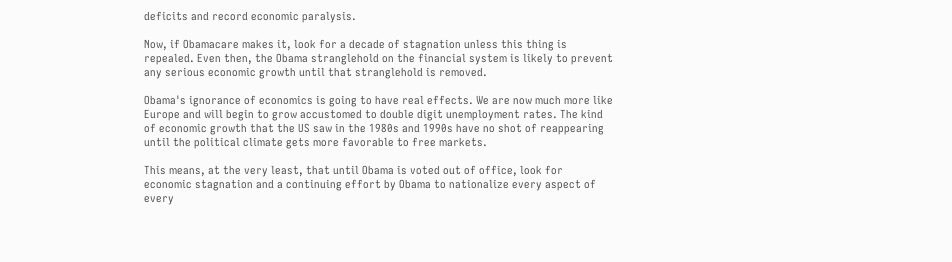deficits and record economic paralysis.

Now, if Obamacare makes it, look for a decade of stagnation unless this thing is repealed. Even then, the Obama stranglehold on the financial system is likely to prevent any serious economic growth until that stranglehold is removed.

Obama's ignorance of economics is going to have real effects. We are now much more like Europe and will begin to grow accustomed to double digit unemployment rates. The kind of economic growth that the US saw in the 1980s and 1990s have no shot of reappearing until the political climate gets more favorable to free markets.

This means, at the very least, that until Obama is voted out of office, look for economic stagnation and a continuing effort by Obama to nationalize every aspect of every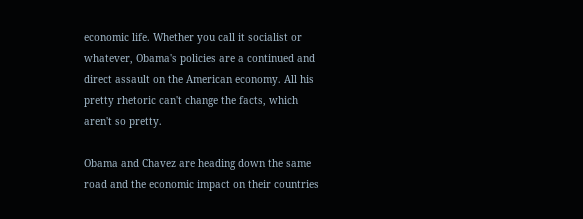economic life. Whether you call it socialist or whatever, Obama's policies are a continued and direct assault on the American economy. All his pretty rhetoric can't change the facts, which aren't so pretty.

Obama and Chavez are heading down the same road and the economic impact on their countries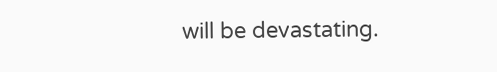will be devastating.